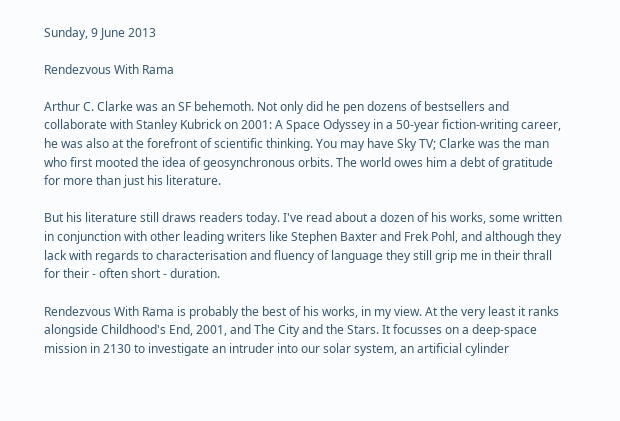Sunday, 9 June 2013

Rendezvous With Rama

Arthur C. Clarke was an SF behemoth. Not only did he pen dozens of bestsellers and collaborate with Stanley Kubrick on 2001: A Space Odyssey in a 50-year fiction-writing career, he was also at the forefront of scientific thinking. You may have Sky TV; Clarke was the man who first mooted the idea of geosynchronous orbits. The world owes him a debt of gratitude for more than just his literature.

But his literature still draws readers today. I've read about a dozen of his works, some written in conjunction with other leading writers like Stephen Baxter and Frek Pohl, and although they lack with regards to characterisation and fluency of language they still grip me in their thrall for their - often short - duration.

Rendezvous With Rama is probably the best of his works, in my view. At the very least it ranks alongside Childhood's End, 2001, and The City and the Stars. It focusses on a deep-space mission in 2130 to investigate an intruder into our solar system, an artificial cylinder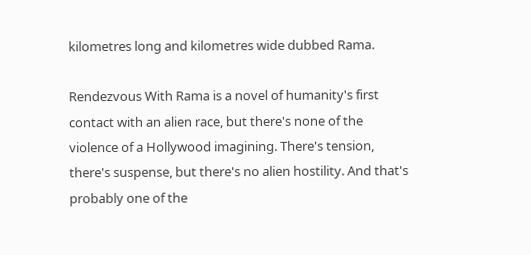kilometres long and kilometres wide dubbed Rama.

Rendezvous With Rama is a novel of humanity's first contact with an alien race, but there's none of the violence of a Hollywood imagining. There's tension, there's suspense, but there's no alien hostility. And that's probably one of the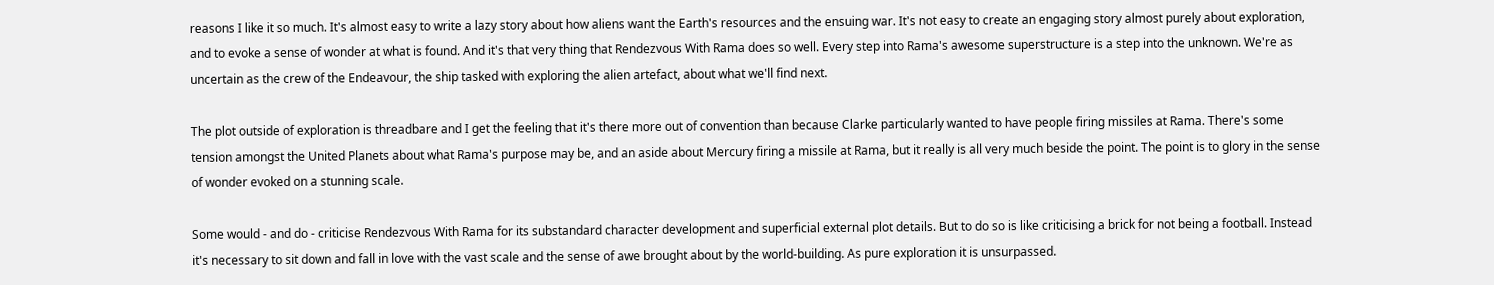reasons I like it so much. It's almost easy to write a lazy story about how aliens want the Earth's resources and the ensuing war. It's not easy to create an engaging story almost purely about exploration, and to evoke a sense of wonder at what is found. And it's that very thing that Rendezvous With Rama does so well. Every step into Rama's awesome superstructure is a step into the unknown. We're as uncertain as the crew of the Endeavour, the ship tasked with exploring the alien artefact, about what we'll find next.

The plot outside of exploration is threadbare and I get the feeling that it's there more out of convention than because Clarke particularly wanted to have people firing missiles at Rama. There's some tension amongst the United Planets about what Rama's purpose may be, and an aside about Mercury firing a missile at Rama, but it really is all very much beside the point. The point is to glory in the sense of wonder evoked on a stunning scale.

Some would - and do - criticise Rendezvous With Rama for its substandard character development and superficial external plot details. But to do so is like criticising a brick for not being a football. Instead it's necessary to sit down and fall in love with the vast scale and the sense of awe brought about by the world-building. As pure exploration it is unsurpassed.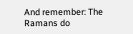And remember: The Ramans do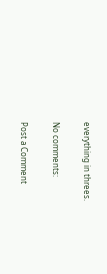everything in threes.

No comments:

Post a Comment